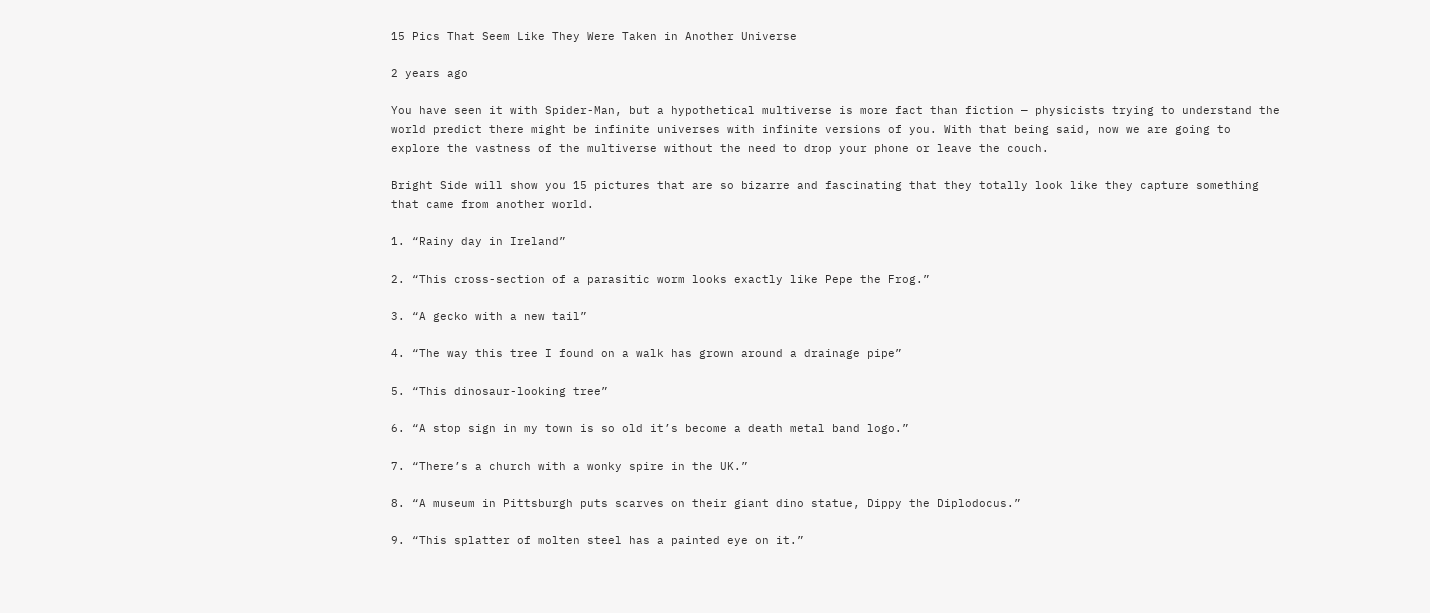15 Pics That Seem Like They Were Taken in Another Universe

2 years ago

You have seen it with Spider-Man, but a hypothetical multiverse is more fact than fiction — physicists trying to understand the world predict there might be infinite universes with infinite versions of you. With that being said, now we are going to explore the vastness of the multiverse without the need to drop your phone or leave the couch.

Bright Side will show you 15 pictures that are so bizarre and fascinating that they totally look like they capture something that came from another world.

1. “Rainy day in Ireland”

2. “This cross-section of a parasitic worm looks exactly like Pepe the Frog.”

3. “A gecko with a new tail”

4. “The way this tree I found on a walk has grown around a drainage pipe”

5. “This dinosaur-looking tree”

6. “A stop sign in my town is so old it’s become a death metal band logo.”

7. “There’s a church with a wonky spire in the UK.”

8. “A museum in Pittsburgh puts scarves on their giant dino statue, Dippy the Diplodocus.”

9. “This splatter of molten steel has a painted eye on it.”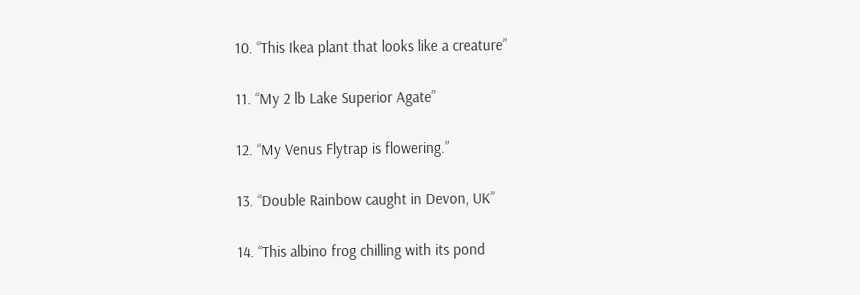10. “This Ikea plant that looks like a creature”

11. “My 2 lb Lake Superior Agate”

12. “My Venus Flytrap is flowering.”

13. “Double Rainbow caught in Devon, UK”

14. “This albino frog chilling with its pond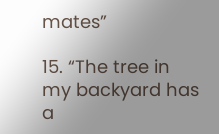mates”

15. “The tree in my backyard has a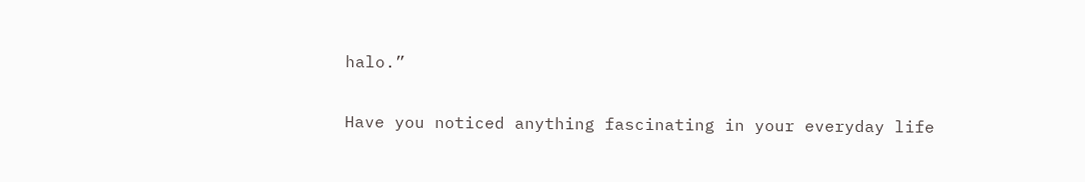halo.”

Have you noticed anything fascinating in your everyday life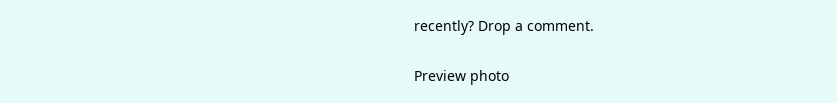recently? Drop a comment.

Preview photo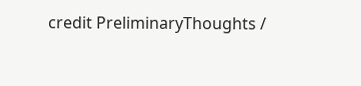credit PreliminaryThoughts /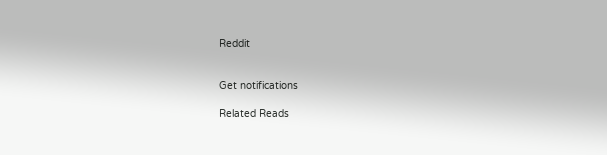Reddit


Get notifications

Related Reads